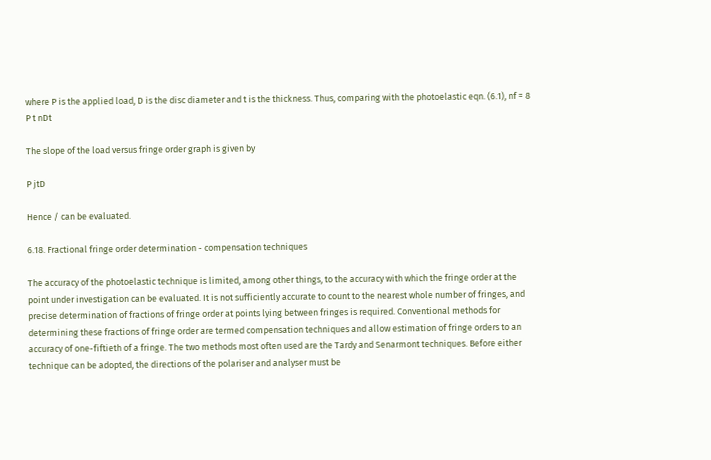where P is the applied load, D is the disc diameter and t is the thickness. Thus, comparing with the photoelastic eqn. (6.1), nf = 8 P t nDt

The slope of the load versus fringe order graph is given by

P jtD

Hence / can be evaluated.

6.18. Fractional fringe order determination - compensation techniques

The accuracy of the photoelastic technique is limited, among other things, to the accuracy with which the fringe order at the point under investigation can be evaluated. It is not sufficiently accurate to count to the nearest whole number of fringes, and precise determination of fractions of fringe order at points lying between fringes is required. Conventional methods for determining these fractions of fringe order are termed compensation techniques and allow estimation of fringe orders to an accuracy of one-fiftieth of a fringe. The two methods most often used are the Tardy and Senarmont techniques. Before either technique can be adopted, the directions of the polariser and analyser must be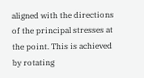aligned with the directions of the principal stresses at the point. This is achieved by rotating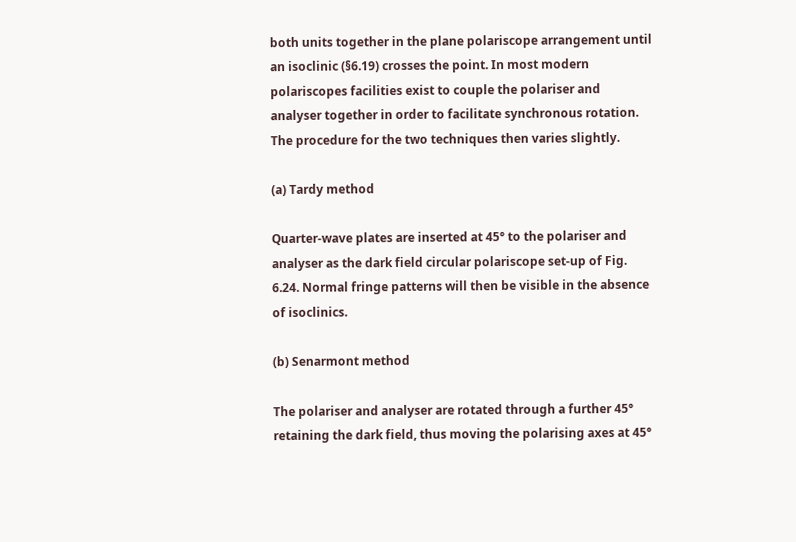both units together in the plane polariscope arrangement until an isoclinic (§6.19) crosses the point. In most modern polariscopes facilities exist to couple the polariser and analyser together in order to facilitate synchronous rotation. The procedure for the two techniques then varies slightly.

(a) Tardy method

Quarter-wave plates are inserted at 45° to the polariser and analyser as the dark field circular polariscope set-up of Fig. 6.24. Normal fringe patterns will then be visible in the absence of isoclinics.

(b) Senarmont method

The polariser and analyser are rotated through a further 45° retaining the dark field, thus moving the polarising axes at 45°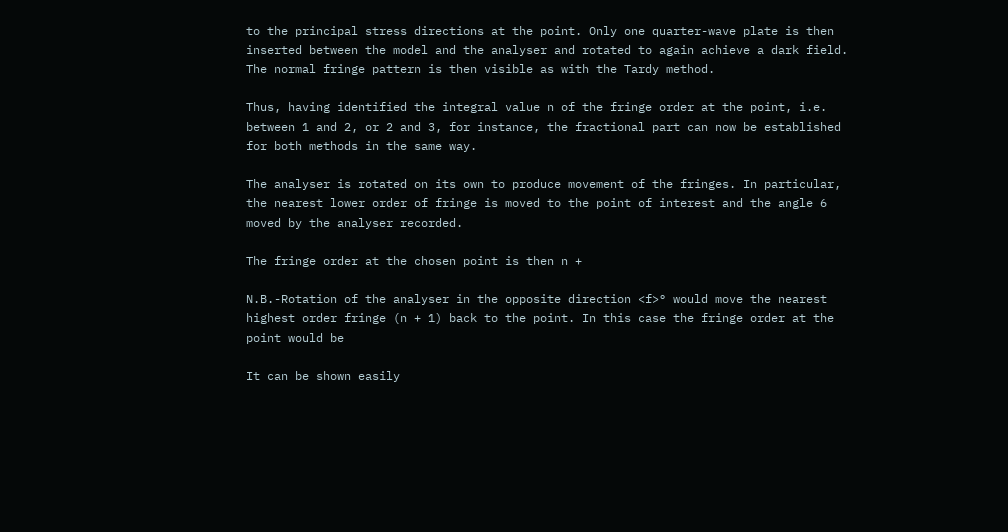to the principal stress directions at the point. Only one quarter-wave plate is then inserted between the model and the analyser and rotated to again achieve a dark field. The normal fringe pattern is then visible as with the Tardy method.

Thus, having identified the integral value n of the fringe order at the point, i.e. between 1 and 2, or 2 and 3, for instance, the fractional part can now be established for both methods in the same way.

The analyser is rotated on its own to produce movement of the fringes. In particular, the nearest lower order of fringe is moved to the point of interest and the angle 6 moved by the analyser recorded.

The fringe order at the chosen point is then n +

N.B.-Rotation of the analyser in the opposite direction <f>° would move the nearest highest order fringe (n + 1) back to the point. In this case the fringe order at the point would be

It can be shown easily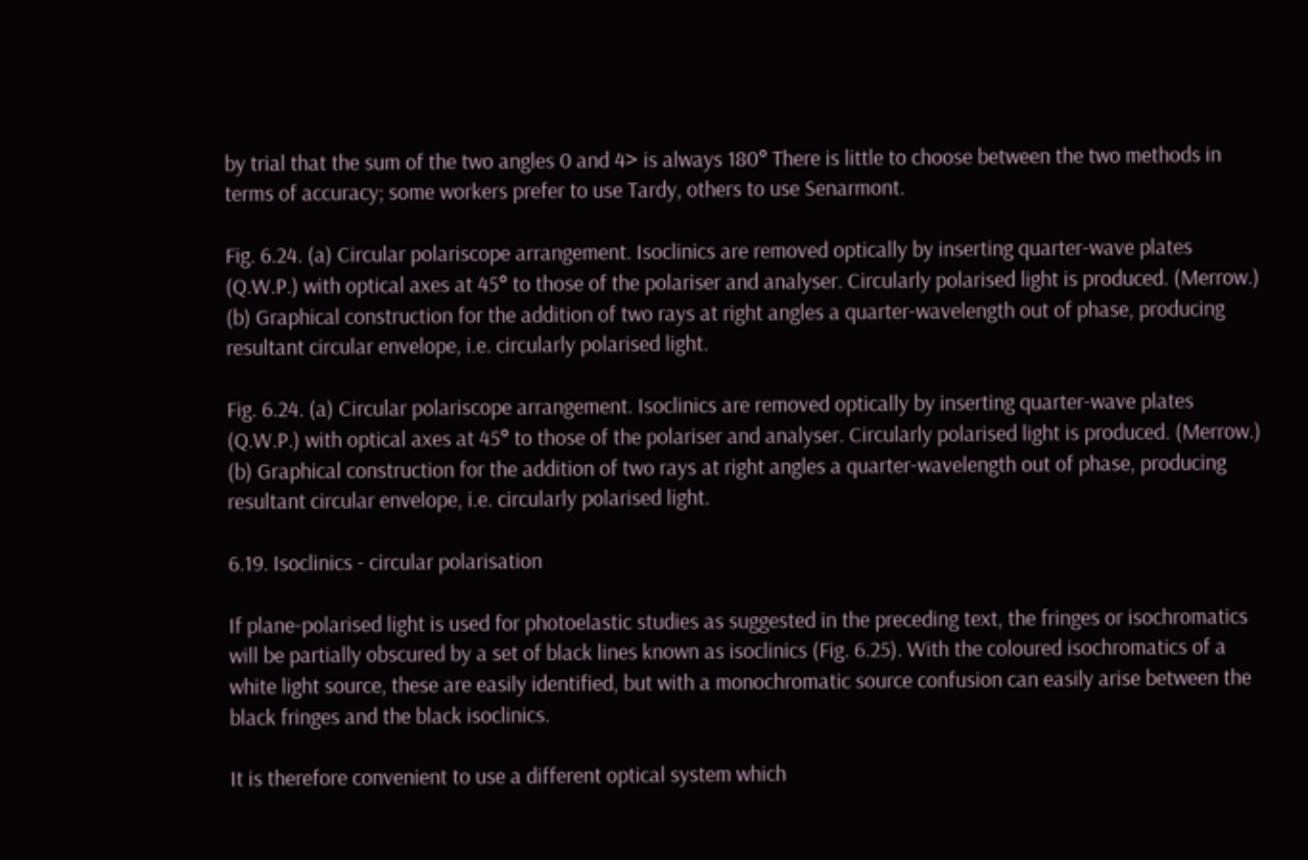by trial that the sum of the two angles 0 and 4> is always 180° There is little to choose between the two methods in terms of accuracy; some workers prefer to use Tardy, others to use Senarmont.

Fig. 6.24. (a) Circular polariscope arrangement. Isoclinics are removed optically by inserting quarter-wave plates (Q.W.P.) with optical axes at 45° to those of the polariser and analyser. Circularly polarised light is produced. (Merrow.) (b) Graphical construction for the addition of two rays at right angles a quarter-wavelength out of phase, producing resultant circular envelope, i.e. circularly polarised light.

Fig. 6.24. (a) Circular polariscope arrangement. Isoclinics are removed optically by inserting quarter-wave plates (Q.W.P.) with optical axes at 45° to those of the polariser and analyser. Circularly polarised light is produced. (Merrow.) (b) Graphical construction for the addition of two rays at right angles a quarter-wavelength out of phase, producing resultant circular envelope, i.e. circularly polarised light.

6.19. Isoclinics - circular polarisation

If plane-polarised light is used for photoelastic studies as suggested in the preceding text, the fringes or isochromatics will be partially obscured by a set of black lines known as isoclinics (Fig. 6.25). With the coloured isochromatics of a white light source, these are easily identified, but with a monochromatic source confusion can easily arise between the black fringes and the black isoclinics.

It is therefore convenient to use a different optical system which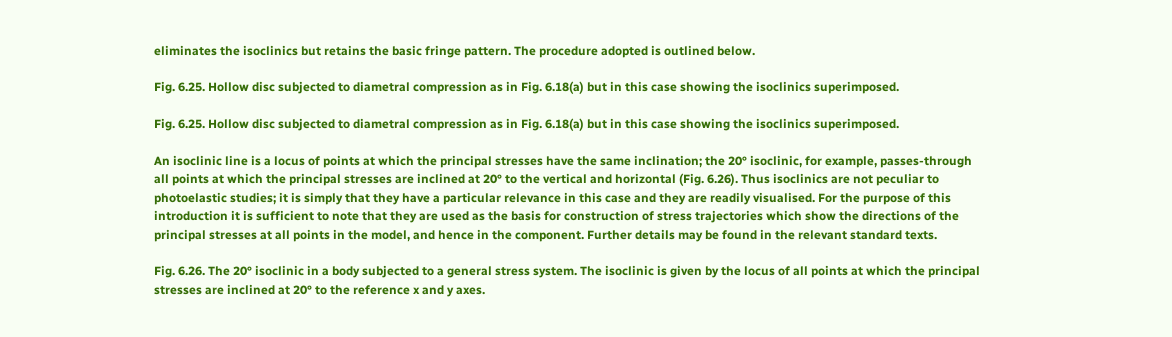eliminates the isoclinics but retains the basic fringe pattern. The procedure adopted is outlined below.

Fig. 6.25. Hollow disc subjected to diametral compression as in Fig. 6.18(a) but in this case showing the isoclinics superimposed.

Fig. 6.25. Hollow disc subjected to diametral compression as in Fig. 6.18(a) but in this case showing the isoclinics superimposed.

An isoclinic line is a locus of points at which the principal stresses have the same inclination; the 20° isoclinic, for example, passes-through all points at which the principal stresses are inclined at 20° to the vertical and horizontal (Fig. 6.26). Thus isoclinics are not peculiar to photoelastic studies; it is simply that they have a particular relevance in this case and they are readily visualised. For the purpose of this introduction it is sufficient to note that they are used as the basis for construction of stress trajectories which show the directions of the principal stresses at all points in the model, and hence in the component. Further details may be found in the relevant standard texts.

Fig. 6.26. The 20° isoclinic in a body subjected to a general stress system. The isoclinic is given by the locus of all points at which the principal stresses are inclined at 20° to the reference x and y axes.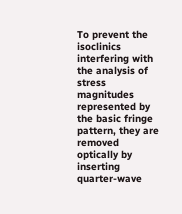To prevent the isoclinics interfering with the analysis of stress magnitudes represented by the basic fringe pattern, they are removed optically by inserting quarter-wave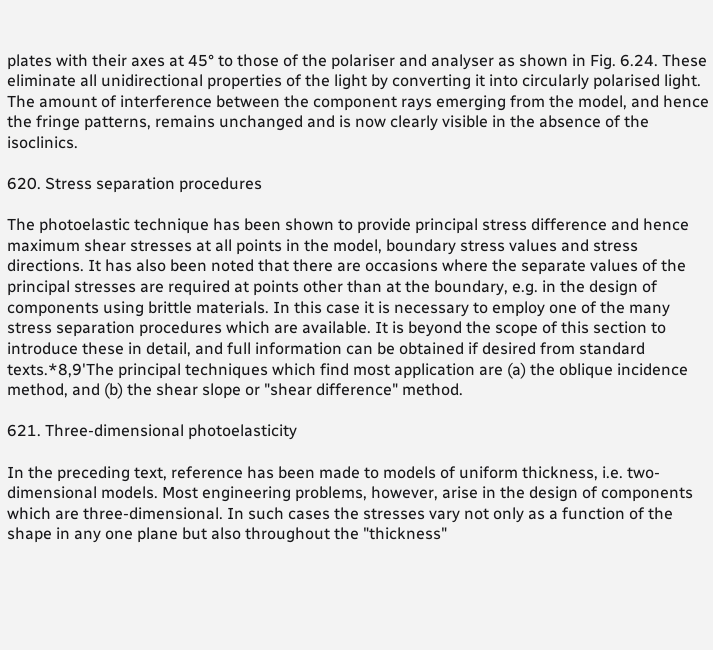plates with their axes at 45° to those of the polariser and analyser as shown in Fig. 6.24. These eliminate all unidirectional properties of the light by converting it into circularly polarised light. The amount of interference between the component rays emerging from the model, and hence the fringe patterns, remains unchanged and is now clearly visible in the absence of the isoclinics.

620. Stress separation procedures

The photoelastic technique has been shown to provide principal stress difference and hence maximum shear stresses at all points in the model, boundary stress values and stress directions. It has also been noted that there are occasions where the separate values of the principal stresses are required at points other than at the boundary, e.g. in the design of components using brittle materials. In this case it is necessary to employ one of the many stress separation procedures which are available. It is beyond the scope of this section to introduce these in detail, and full information can be obtained if desired from standard texts.*8,9'The principal techniques which find most application are (a) the oblique incidence method, and (b) the shear slope or "shear difference" method.

621. Three-dimensional photoelasticity

In the preceding text, reference has been made to models of uniform thickness, i.e. two-dimensional models. Most engineering problems, however, arise in the design of components which are three-dimensional. In such cases the stresses vary not only as a function of the shape in any one plane but also throughout the "thickness"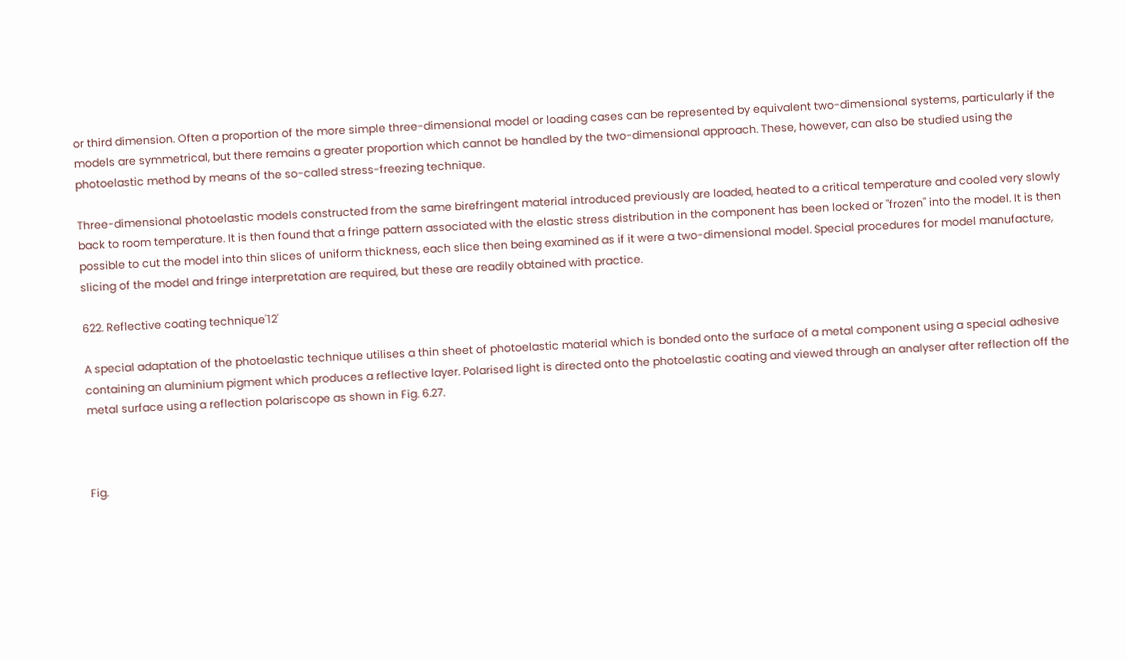or third dimension. Often a proportion of the more simple three-dimensional model or loading cases can be represented by equivalent two-dimensional systems, particularly if the models are symmetrical, but there remains a greater proportion which cannot be handled by the two-dimensional approach. These, however, can also be studied using the photoelastic method by means of the so-called stress-freezing technique.

Three-dimensional photoelastic models constructed from the same birefringent material introduced previously are loaded, heated to a critical temperature and cooled very slowly back to room temperature. It is then found that a fringe pattern associated with the elastic stress distribution in the component has been locked or "frozen" into the model. It is then possible to cut the model into thin slices of uniform thickness, each slice then being examined as if it were a two-dimensional model. Special procedures for model manufacture, slicing of the model and fringe interpretation are required, but these are readily obtained with practice.

622. Reflective coating technique'12'

A special adaptation of the photoelastic technique utilises a thin sheet of photoelastic material which is bonded onto the surface of a metal component using a special adhesive containing an aluminium pigment which produces a reflective layer. Polarised light is directed onto the photoelastic coating and viewed through an analyser after reflection off the metal surface using a reflection polariscope as shown in Fig. 6.27.



Fig.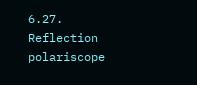6.27. Reflection polariscope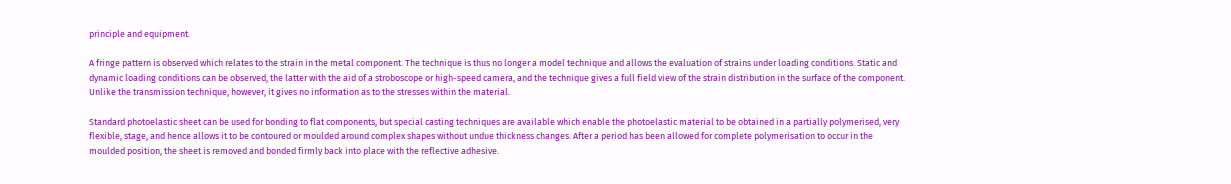principle and equipment.

A fringe pattern is observed which relates to the strain in the metal component. The technique is thus no longer a model technique and allows the evaluation of strains under loading conditions. Static and dynamic loading conditions can be observed, the latter with the aid of a stroboscope or high-speed camera, and the technique gives a full field view of the strain distribution in the surface of the component. Unlike the transmission technique, however, it gives no information as to the stresses within the material.

Standard photoelastic sheet can be used for bonding to flat components, but special casting techniques are available which enable the photoelastic material to be obtained in a partially polymerised, very flexible, stage, and hence allows it to be contoured or moulded around complex shapes without undue thickness changes. After a period has been allowed for complete polymerisation to occur in the moulded position, the sheet is removed and bonded firmly back into place with the reflective adhesive.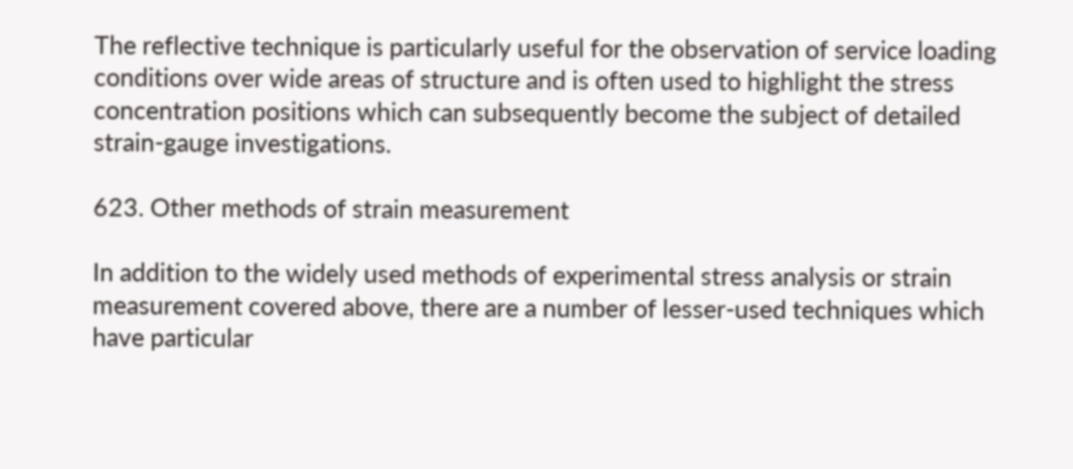The reflective technique is particularly useful for the observation of service loading conditions over wide areas of structure and is often used to highlight the stress concentration positions which can subsequently become the subject of detailed strain-gauge investigations.

623. Other methods of strain measurement

In addition to the widely used methods of experimental stress analysis or strain measurement covered above, there are a number of lesser-used techniques which have particular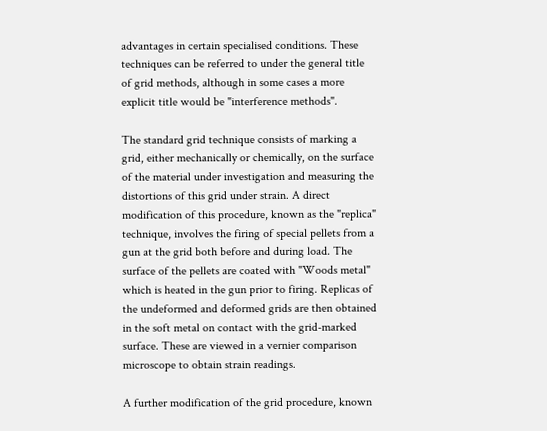advantages in certain specialised conditions. These techniques can be referred to under the general title of grid methods, although in some cases a more explicit title would be "interference methods".

The standard grid technique consists of marking a grid, either mechanically or chemically, on the surface of the material under investigation and measuring the distortions of this grid under strain. A direct modification of this procedure, known as the "replica" technique, involves the firing of special pellets from a gun at the grid both before and during load. The surface of the pellets are coated with "Woods metal" which is heated in the gun prior to firing. Replicas of the undeformed and deformed grids are then obtained in the soft metal on contact with the grid-marked surface. These are viewed in a vernier comparison microscope to obtain strain readings.

A further modification of the grid procedure, known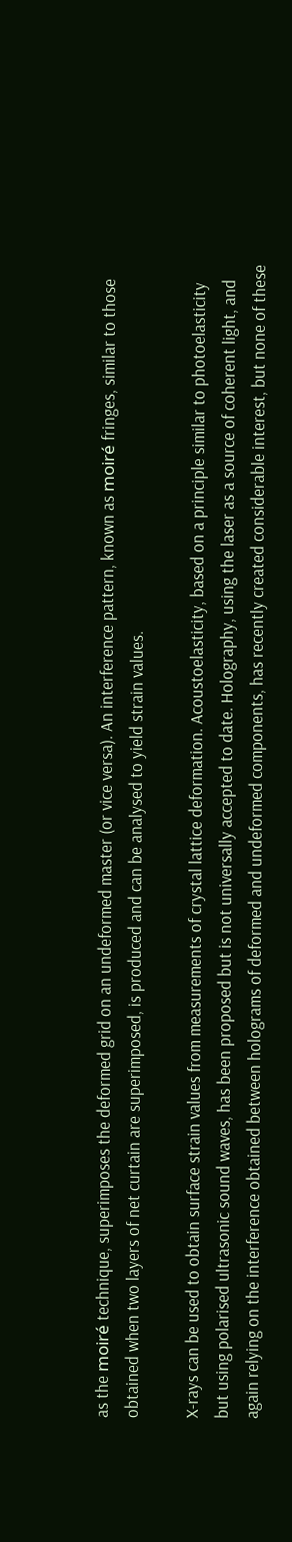as the moiré technique, superimposes the deformed grid on an undeformed master (or vice versa). An interference pattern, known as moiré fringes, similar to those obtained when two layers of net curtain are superimposed, is produced and can be analysed to yield strain values.

X-rays can be used to obtain surface strain values from measurements of crystal lattice deformation. Acoustoelasticity, based on a principle similar to photoelasticity but using polarised ultrasonic sound waves, has been proposed but is not universally accepted to date. Holography, using the laser as a source of coherent light, and again relying on the interference obtained between holograms of deformed and undeformed components, has recently created considerable interest, but none of these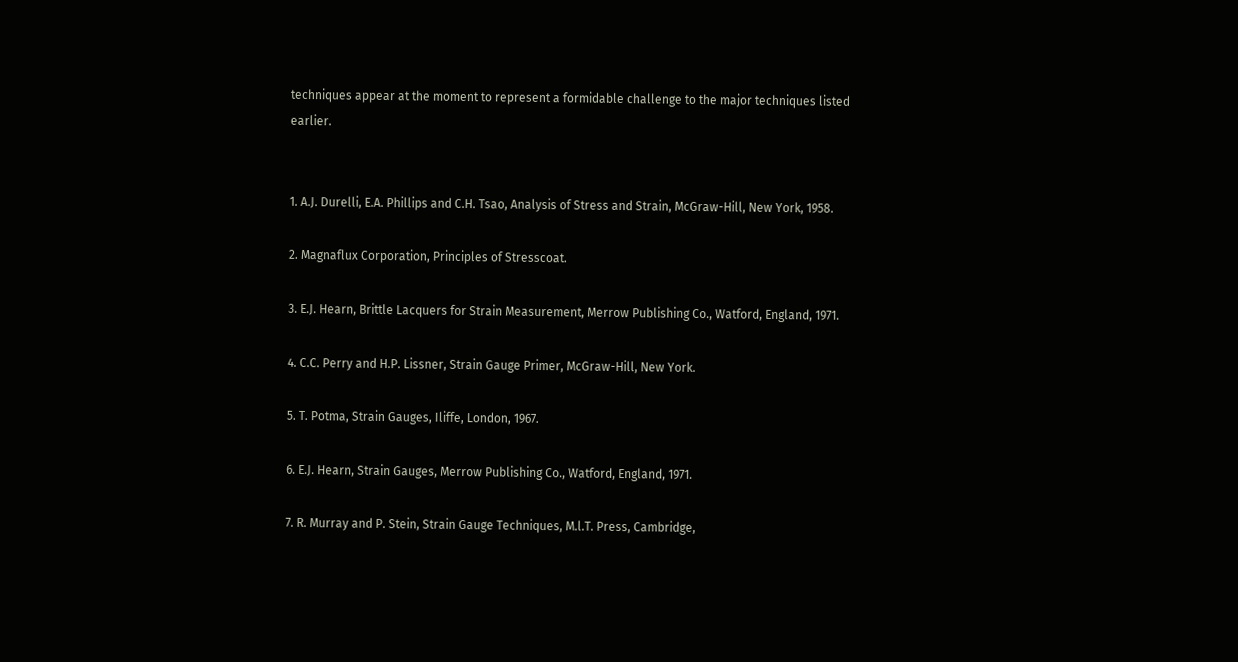techniques appear at the moment to represent a formidable challenge to the major techniques listed earlier.


1. A.J. Durelli, E.A. Phillips and C.H. Tsao, Analysis of Stress and Strain, McGraw-Hill, New York, 1958.

2. Magnaflux Corporation, Principles of Stresscoat.

3. E.J. Hearn, Brittle Lacquers for Strain Measurement, Merrow Publishing Co., Watford, England, 1971.

4. C.C. Perry and H.P. Lissner, Strain Gauge Primer, McGraw-Hill, New York.

5. T. Potma, Strain Gauges, Iliffe, London, 1967.

6. E.J. Hearn, Strain Gauges, Merrow Publishing Co., Watford, England, 1971.

7. R. Murray and P. Stein, Strain Gauge Techniques, M.l.T. Press, Cambridge,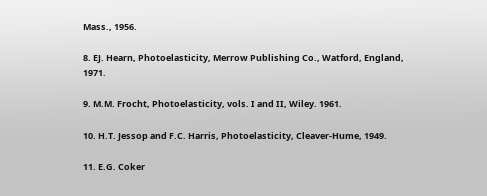Mass., 1956.

8. EJ. Hearn, Photoelasticity, Merrow Publishing Co., Watford, England, 1971.

9. M.M. Frocht, Photoelasticity, vols. I and II, Wiley. 1961.

10. H.T. Jessop and F.C. Harris, Photoelasticity, Cleaver-Hume, 1949.

11. E.G. Coker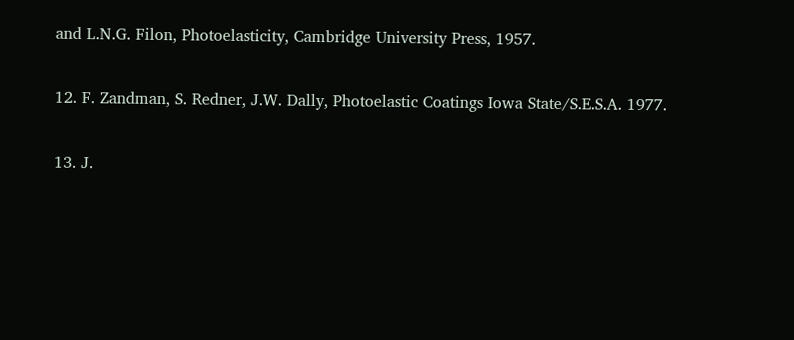and L.N.G. Filon, Photoelasticity, Cambridge University Press, 1957.

12. F. Zandman, S. Redner, J.W. Dally, Photoelastic Coatings Iowa State/S.E.S.A. 1977.

13. J.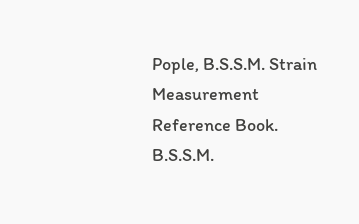Pople, B.S.S.M. Strain Measurement Reference Book. B.S.S.M.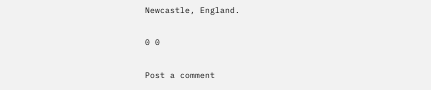Newcastle, England.

0 0

Post a comment